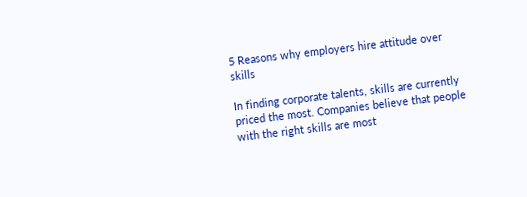5 Reasons why employers hire attitude over skills

In finding corporate talents, skills are currently priced the most. Companies believe that people with the right skills are most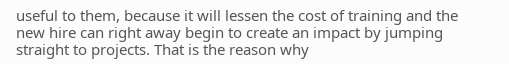useful to them, because it will lessen the cost of training and the new hire can right away begin to create an impact by jumping straight to projects. That is the reason why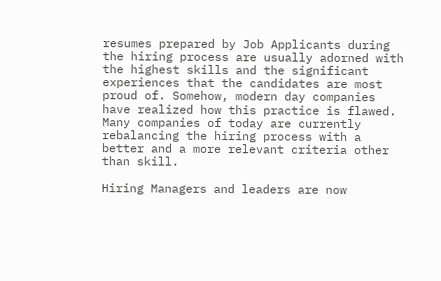resumes prepared by Job Applicants during the hiring process are usually adorned with the highest skills and the significant experiences that the candidates are most proud of. Somehow, modern day companies have realized how this practice is flawed. Many companies of today are currently rebalancing the hiring process with a better and a more relevant criteria other than skill.

Hiring Managers and leaders are now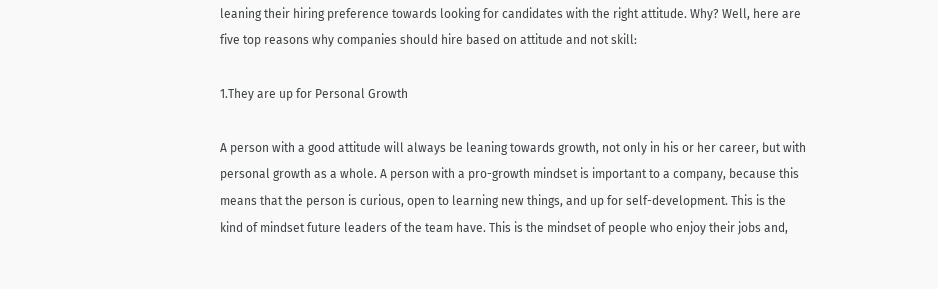leaning their hiring preference towards looking for candidates with the right attitude. Why? Well, here are five top reasons why companies should hire based on attitude and not skill:

1.They are up for Personal Growth

A person with a good attitude will always be leaning towards growth, not only in his or her career, but with personal growth as a whole. A person with a pro-growth mindset is important to a company, because this means that the person is curious, open to learning new things, and up for self-development. This is the kind of mindset future leaders of the team have. This is the mindset of people who enjoy their jobs and,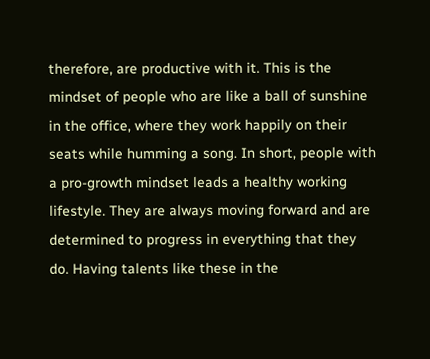therefore, are productive with it. This is the mindset of people who are like a ball of sunshine in the office, where they work happily on their seats while humming a song. In short, people with a pro-growth mindset leads a healthy working lifestyle. They are always moving forward and are determined to progress in everything that they do. Having talents like these in the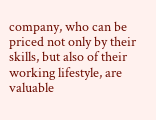company, who can be priced not only by their skills, but also of their working lifestyle, are valuable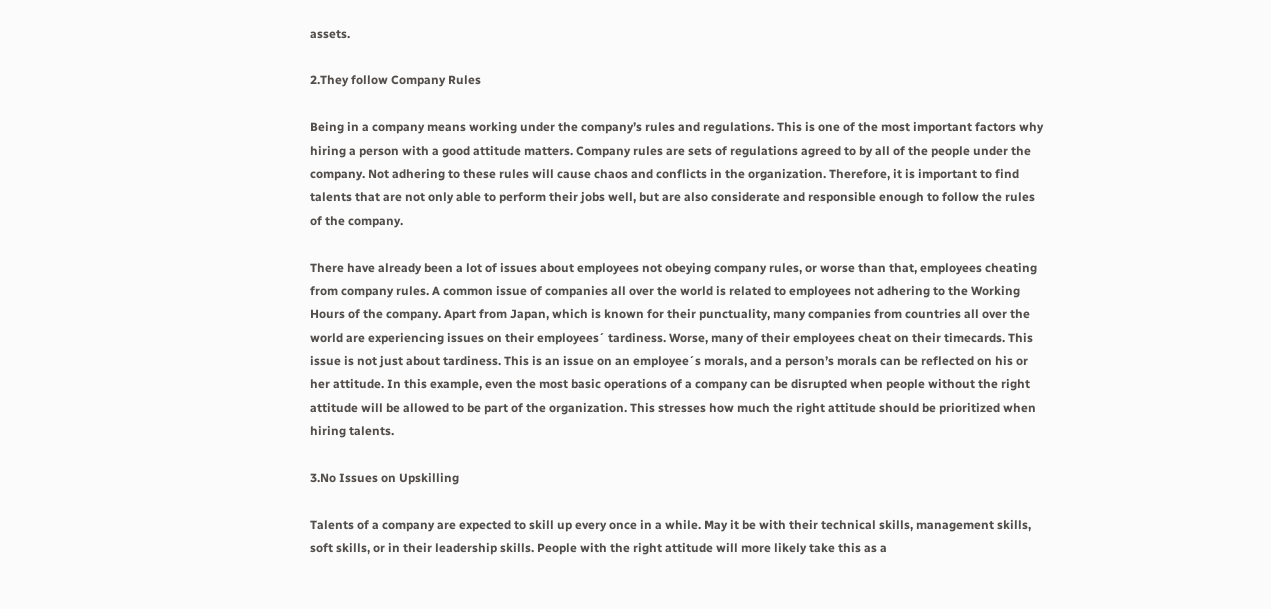assets.

2.They follow Company Rules

Being in a company means working under the company’s rules and regulations. This is one of the most important factors why hiring a person with a good attitude matters. Company rules are sets of regulations agreed to by all of the people under the company. Not adhering to these rules will cause chaos and conflicts in the organization. Therefore, it is important to find talents that are not only able to perform their jobs well, but are also considerate and responsible enough to follow the rules of the company.

There have already been a lot of issues about employees not obeying company rules, or worse than that, employees cheating from company rules. A common issue of companies all over the world is related to employees not adhering to the Working Hours of the company. Apart from Japan, which is known for their punctuality, many companies from countries all over the world are experiencing issues on their employees´ tardiness. Worse, many of their employees cheat on their timecards. This issue is not just about tardiness. This is an issue on an employee´s morals, and a person’s morals can be reflected on his or her attitude. In this example, even the most basic operations of a company can be disrupted when people without the right attitude will be allowed to be part of the organization. This stresses how much the right attitude should be prioritized when hiring talents.

3.No Issues on Upskilling

Talents of a company are expected to skill up every once in a while. May it be with their technical skills, management skills, soft skills, or in their leadership skills. People with the right attitude will more likely take this as a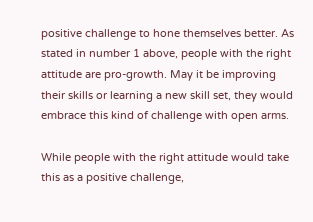positive challenge to hone themselves better. As stated in number 1 above, people with the right attitude are pro-growth. May it be improving their skills or learning a new skill set, they would embrace this kind of challenge with open arms.

While people with the right attitude would take this as a positive challenge,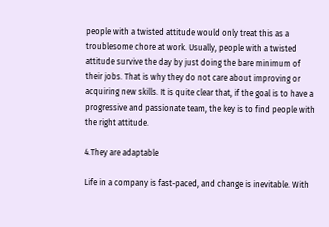people with a twisted attitude would only treat this as a troublesome chore at work. Usually, people with a twisted attitude survive the day by just doing the bare minimum of their jobs. That is why they do not care about improving or acquiring new skills. It is quite clear that, if the goal is to have a progressive and passionate team, the key is to find people with the right attitude.

4.They are adaptable

Life in a company is fast-paced, and change is inevitable. With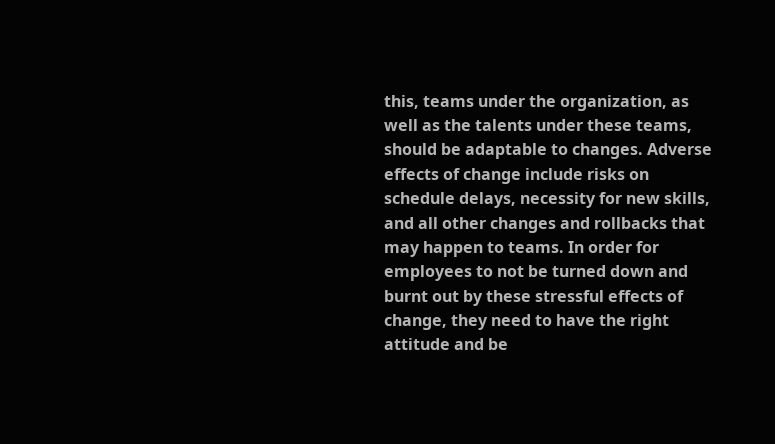this, teams under the organization, as well as the talents under these teams, should be adaptable to changes. Adverse effects of change include risks on schedule delays, necessity for new skills, and all other changes and rollbacks that may happen to teams. In order for employees to not be turned down and burnt out by these stressful effects of change, they need to have the right attitude and be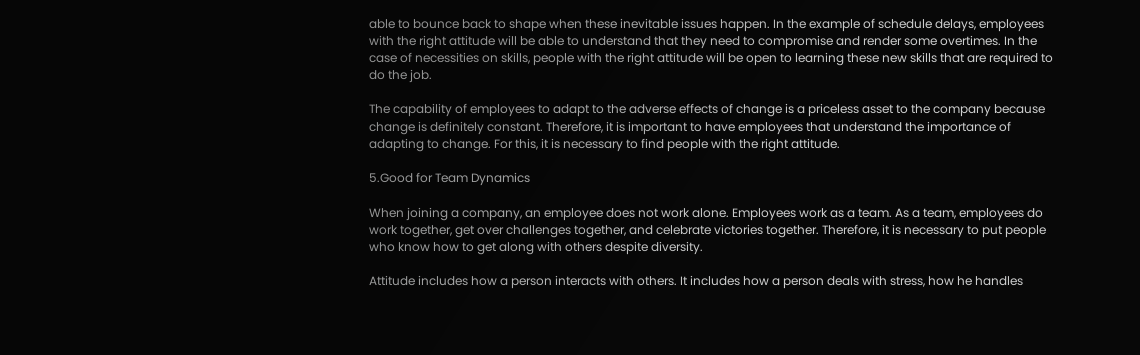able to bounce back to shape when these inevitable issues happen. In the example of schedule delays, employees with the right attitude will be able to understand that they need to compromise and render some overtimes. In the case of necessities on skills, people with the right attitude will be open to learning these new skills that are required to do the job.

The capability of employees to adapt to the adverse effects of change is a priceless asset to the company because change is definitely constant. Therefore, it is important to have employees that understand the importance of adapting to change. For this, it is necessary to find people with the right attitude.

5.Good for Team Dynamics

When joining a company, an employee does not work alone. Employees work as a team. As a team, employees do work together, get over challenges together, and celebrate victories together. Therefore, it is necessary to put people who know how to get along with others despite diversity.

Attitude includes how a person interacts with others. It includes how a person deals with stress, how he handles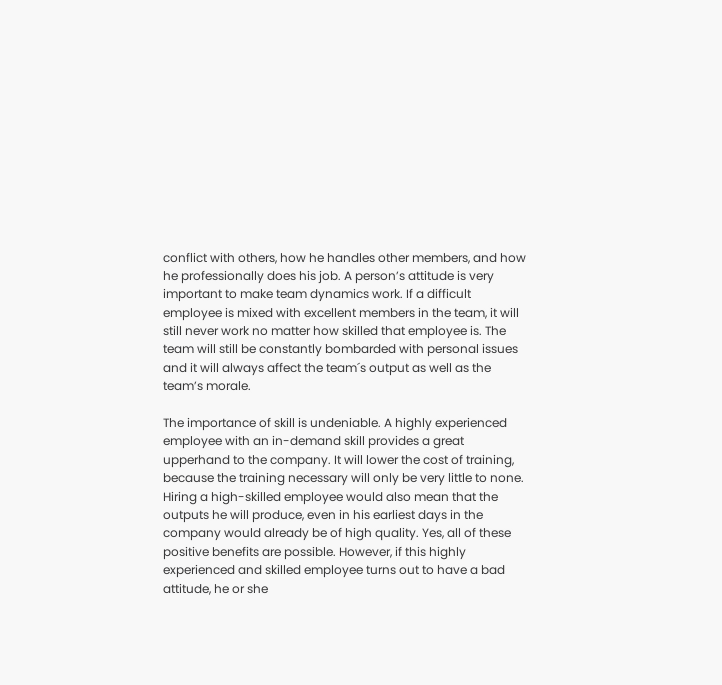conflict with others, how he handles other members, and how he professionally does his job. A person’s attitude is very important to make team dynamics work. If a difficult employee is mixed with excellent members in the team, it will still never work no matter how skilled that employee is. The team will still be constantly bombarded with personal issues and it will always affect the team´s output as well as the team’s morale.

The importance of skill is undeniable. A highly experienced employee with an in-demand skill provides a great upperhand to the company. It will lower the cost of training, because the training necessary will only be very little to none. Hiring a high-skilled employee would also mean that the outputs he will produce, even in his earliest days in the company would already be of high quality. Yes, all of these positive benefits are possible. However, if this highly experienced and skilled employee turns out to have a bad attitude, he or she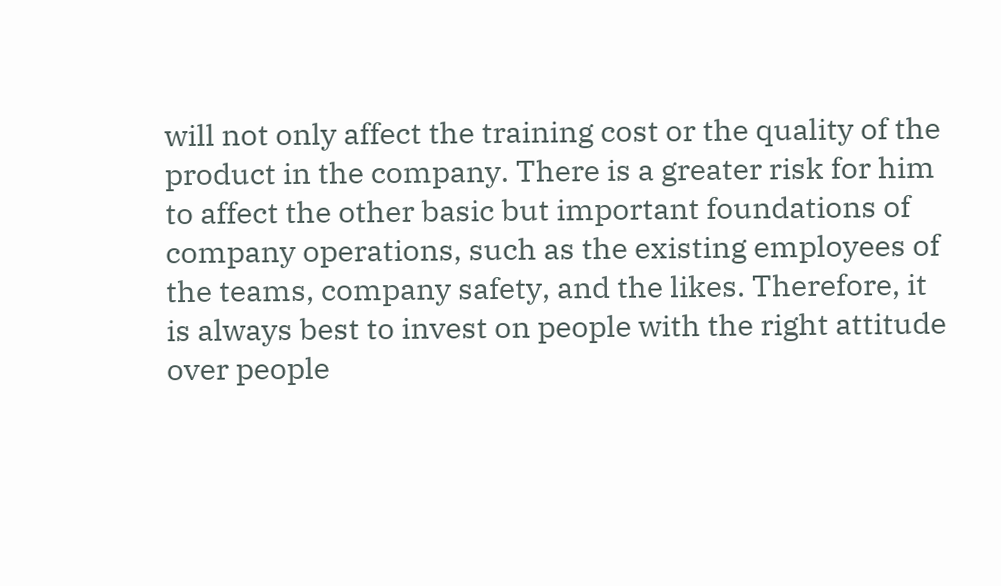will not only affect the training cost or the quality of the product in the company. There is a greater risk for him to affect the other basic but important foundations of company operations, such as the existing employees of the teams, company safety, and the likes. Therefore, it is always best to invest on people with the right attitude over people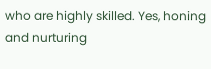who are highly skilled. Yes, honing and nurturing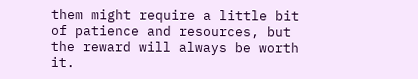them might require a little bit of patience and resources, but the reward will always be worth it.